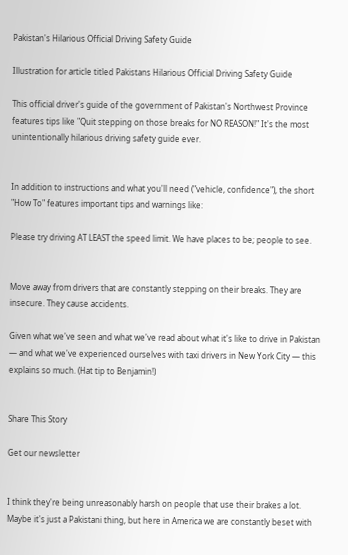Pakistan's Hilarious Official Driving Safety Guide

Illustration for article titled Pakistans Hilarious Official Driving Safety Guide

This official driver's guide of the government of Pakistan's Northwest Province features tips like "Quit stepping on those breaks for NO REASON!" It's the most unintentionally hilarious driving safety guide ever.


In addition to instructions and what you'll need ("vehicle, confidence"), the short "How To" features important tips and warnings like:

Please try driving AT LEAST the speed limit. We have places to be; people to see.


Move away from drivers that are constantly stepping on their breaks. They are insecure. They cause accidents.

Given what we've seen and what we've read about what it's like to drive in Pakistan — and what we've experienced ourselves with taxi drivers in New York City — this explains so much. (Hat tip to Benjamin!)


Share This Story

Get our newsletter


I think they're being unreasonably harsh on people that use their brakes a lot. Maybe it's just a Pakistani thing, but here in America we are constantly beset with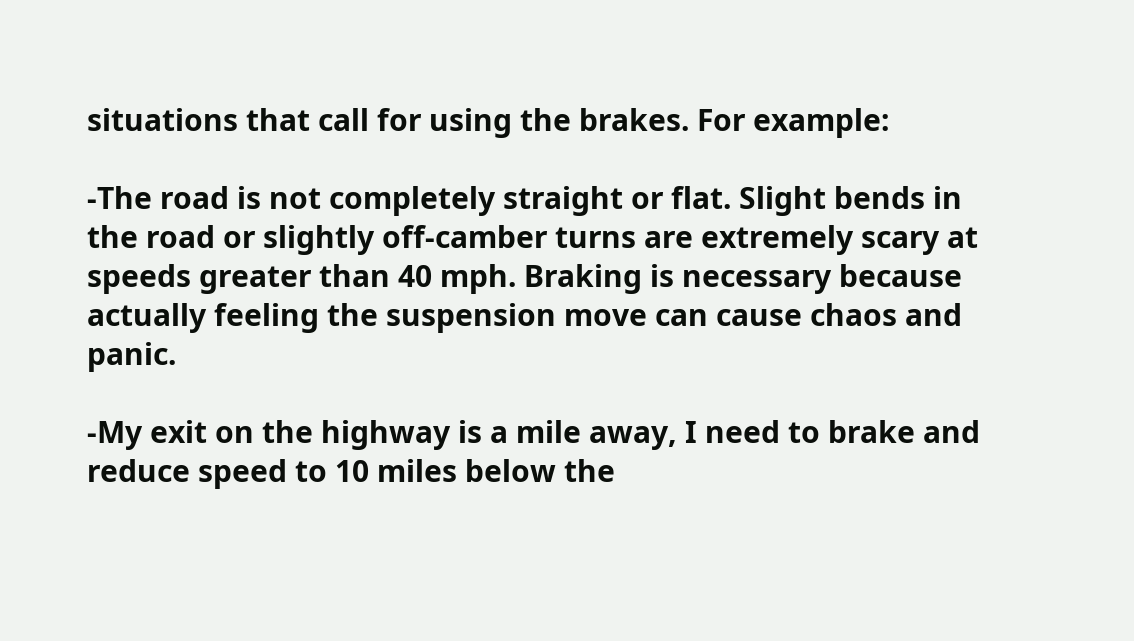situations that call for using the brakes. For example:

-The road is not completely straight or flat. Slight bends in the road or slightly off-camber turns are extremely scary at speeds greater than 40 mph. Braking is necessary because actually feeling the suspension move can cause chaos and panic.

-My exit on the highway is a mile away, I need to brake and reduce speed to 10 miles below the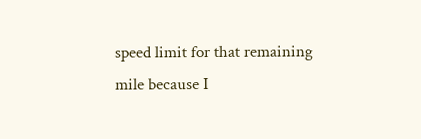speed limit for that remaining mile because I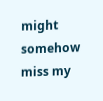might somehow miss my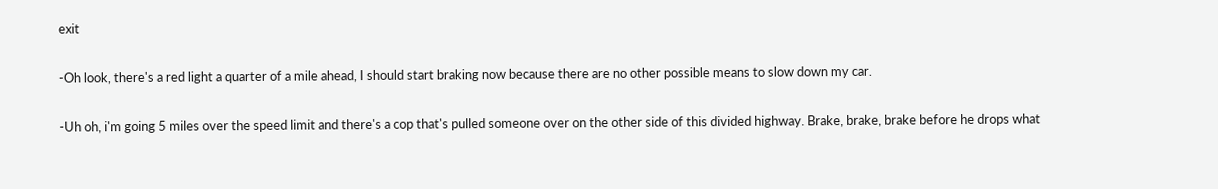exit

-Oh look, there's a red light a quarter of a mile ahead, I should start braking now because there are no other possible means to slow down my car.

-Uh oh, i'm going 5 miles over the speed limit and there's a cop that's pulled someone over on the other side of this divided highway. Brake, brake, brake before he drops what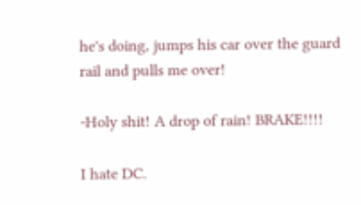he's doing, jumps his car over the guard rail and pulls me over!

-Holy shit! A drop of rain! BRAKE!!!!

I hate DC.